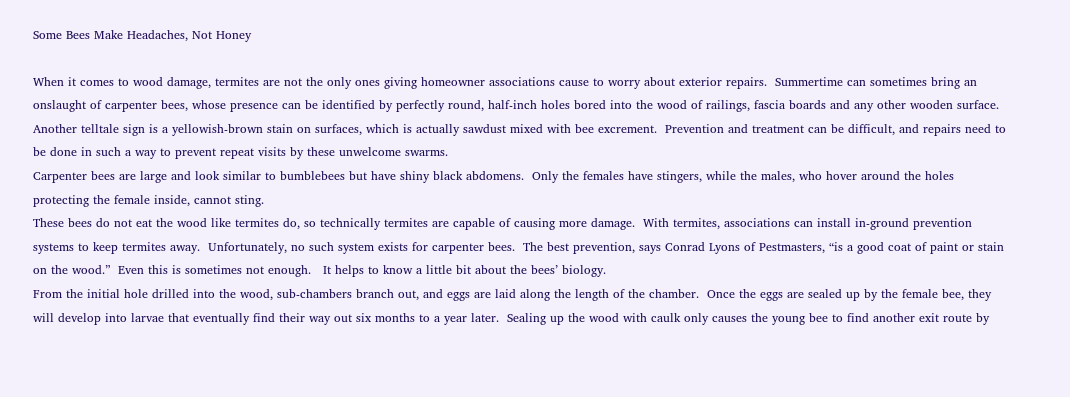Some Bees Make Headaches, Not Honey

When it comes to wood damage, termites are not the only ones giving homeowner associations cause to worry about exterior repairs.  Summertime can sometimes bring an onslaught of carpenter bees, whose presence can be identified by perfectly round, half-inch holes bored into the wood of railings, fascia boards and any other wooden surface. Another telltale sign is a yellowish-brown stain on surfaces, which is actually sawdust mixed with bee excrement.  Prevention and treatment can be difficult, and repairs need to be done in such a way to prevent repeat visits by these unwelcome swarms.
Carpenter bees are large and look similar to bumblebees but have shiny black abdomens.  Only the females have stingers, while the males, who hover around the holes protecting the female inside, cannot sting.
These bees do not eat the wood like termites do, so technically termites are capable of causing more damage.  With termites, associations can install in-ground prevention systems to keep termites away.  Unfortunately, no such system exists for carpenter bees.  The best prevention, says Conrad Lyons of Pestmasters, “is a good coat of paint or stain on the wood.”  Even this is sometimes not enough.   It helps to know a little bit about the bees’ biology.
From the initial hole drilled into the wood, sub-chambers branch out, and eggs are laid along the length of the chamber.  Once the eggs are sealed up by the female bee, they will develop into larvae that eventually find their way out six months to a year later.  Sealing up the wood with caulk only causes the young bee to find another exit route by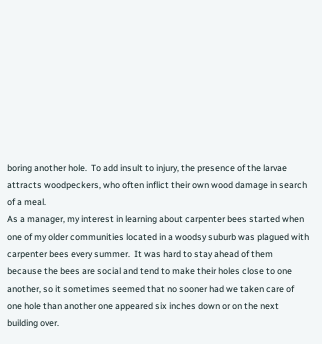boring another hole.  To add insult to injury, the presence of the larvae attracts woodpeckers, who often inflict their own wood damage in search of a meal.
As a manager, my interest in learning about carpenter bees started when one of my older communities located in a woodsy suburb was plagued with carpenter bees every summer.  It was hard to stay ahead of them because the bees are social and tend to make their holes close to one another, so it sometimes seemed that no sooner had we taken care of one hole than another one appeared six inches down or on the next building over.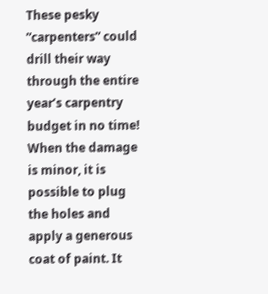These pesky  ”carpenters” could drill their way through the entire year’s carpentry budget in no time!
When the damage is minor, it is possible to plug the holes and apply a generous coat of paint. It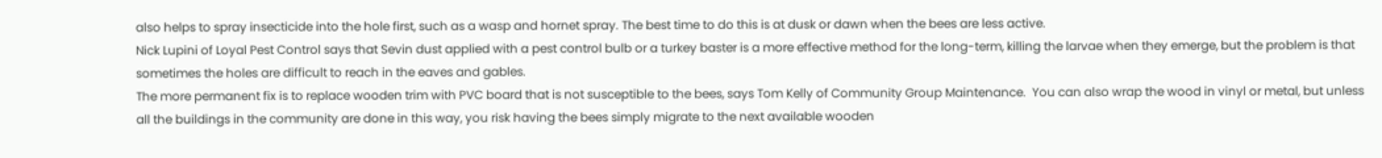also helps to spray insecticide into the hole first, such as a wasp and hornet spray. The best time to do this is at dusk or dawn when the bees are less active.
Nick Lupini of Loyal Pest Control says that Sevin dust applied with a pest control bulb or a turkey baster is a more effective method for the long-term, killing the larvae when they emerge, but the problem is that sometimes the holes are difficult to reach in the eaves and gables.
The more permanent fix is to replace wooden trim with PVC board that is not susceptible to the bees, says Tom Kelly of Community Group Maintenance.  You can also wrap the wood in vinyl or metal, but unless all the buildings in the community are done in this way, you risk having the bees simply migrate to the next available wooden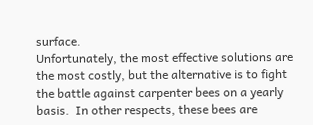surface.
Unfortunately, the most effective solutions are the most costly, but the alternative is to fight the battle against carpenter bees on a yearly basis.  In other respects, these bees are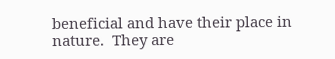beneficial and have their place in nature.  They are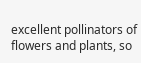excellent pollinators of flowers and plants, so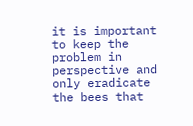it is important to keep the problem in perspective and only eradicate the bees that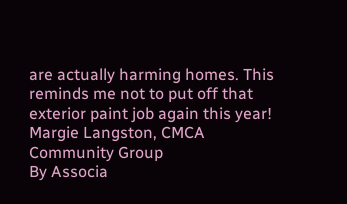are actually harming homes. This reminds me not to put off that exterior paint job again this year!
Margie Langston, CMCA
Community Group
By Associa